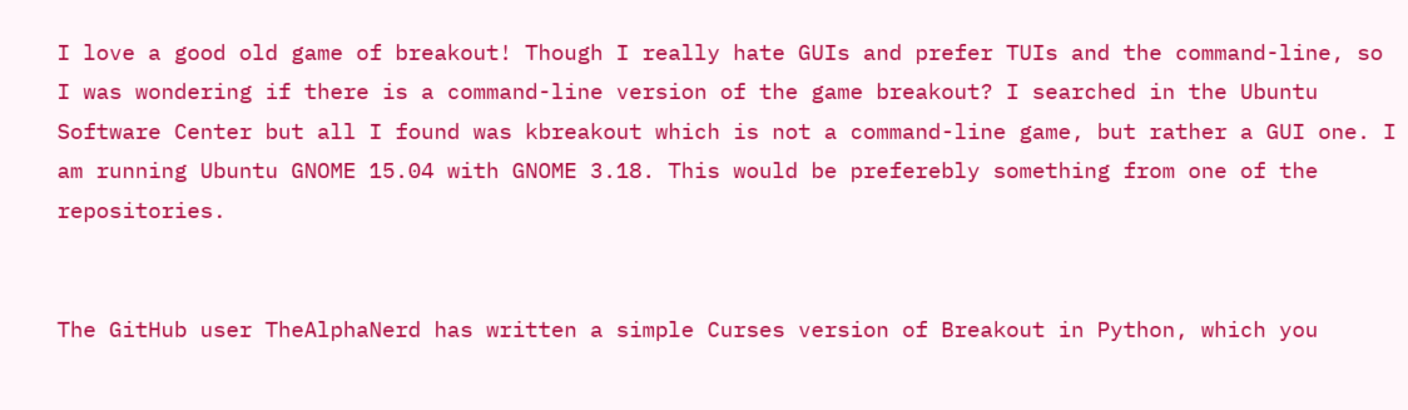I love a good old game of breakout! Though I really hate GUIs and prefer TUIs and the command-line, so I was wondering if there is a command-line version of the game breakout? I searched in the Ubuntu Software Center but all I found was kbreakout which is not a command-line game, but rather a GUI one. I am running Ubuntu GNOME 15.04 with GNOME 3.18. This would be preferebly something from one of the repositories.


The GitHub user TheAlphaNerd has written a simple Curses version of Breakout in Python, which you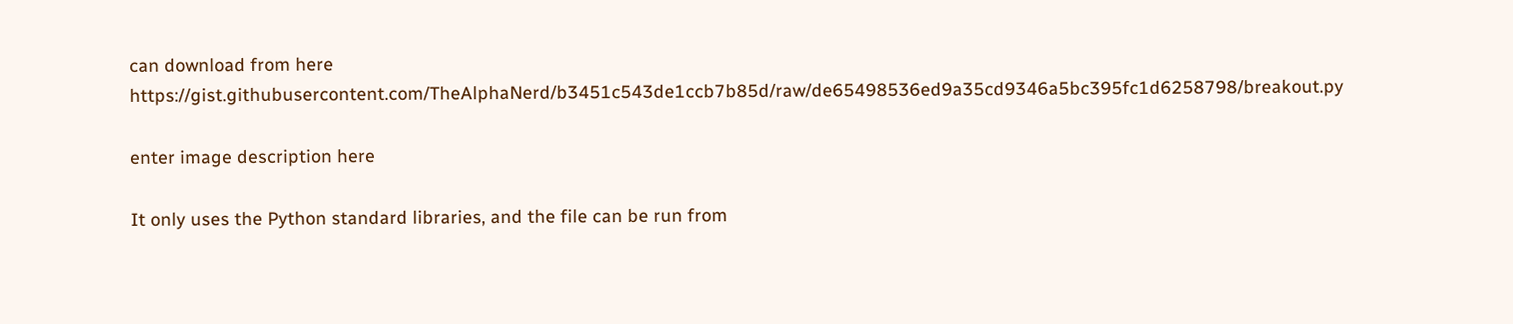can download from here https://gist.githubusercontent.com/TheAlphaNerd/b3451c543de1ccb7b85d/raw/de65498536ed9a35cd9346a5bc395fc1d6258798/breakout.py

enter image description here

It only uses the Python standard libraries, and the file can be run from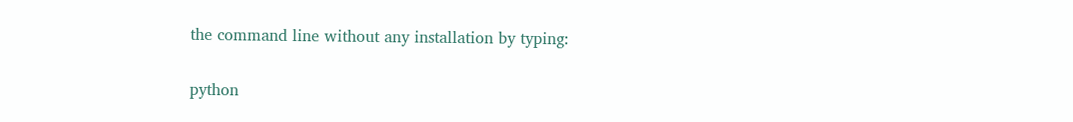the command line without any installation by typing:

python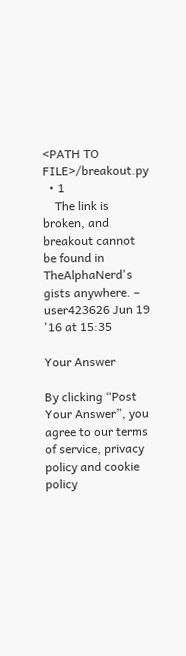<PATH TO FILE>/breakout.py
  • 1
    The link is broken, and breakout cannot be found in TheAlphaNerd's gists anywhere. – user423626 Jun 19 '16 at 15:35

Your Answer

By clicking “Post Your Answer”, you agree to our terms of service, privacy policy and cookie policy